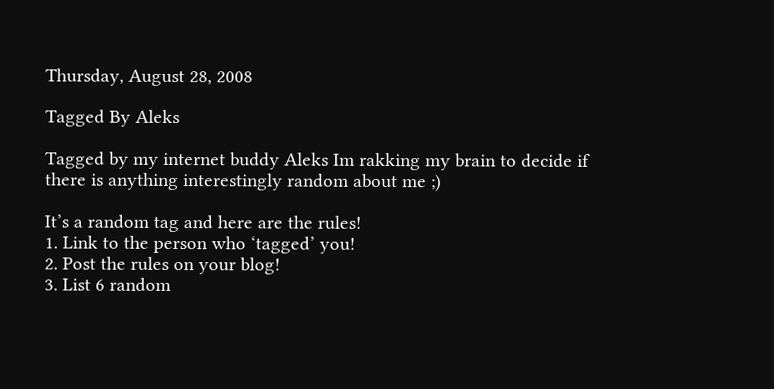Thursday, August 28, 2008

Tagged By Aleks

Tagged by my internet buddy Aleks Im rakking my brain to decide if there is anything interestingly random about me ;)

It’s a random tag and here are the rules!
1. Link to the person who ‘tagged’ you!
2. Post the rules on your blog!
3. List 6 random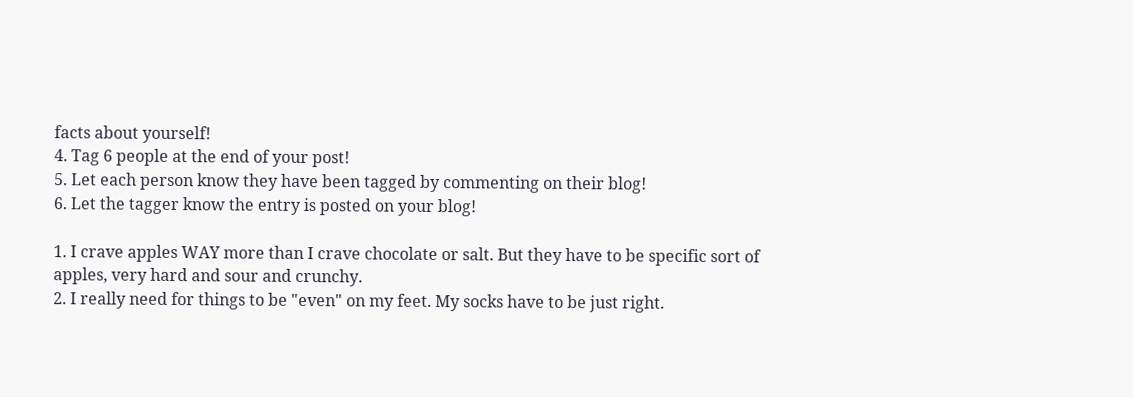facts about yourself!
4. Tag 6 people at the end of your post!
5. Let each person know they have been tagged by commenting on their blog!
6. Let the tagger know the entry is posted on your blog!

1. I crave apples WAY more than I crave chocolate or salt. But they have to be specific sort of apples, very hard and sour and crunchy.
2. I really need for things to be "even" on my feet. My socks have to be just right.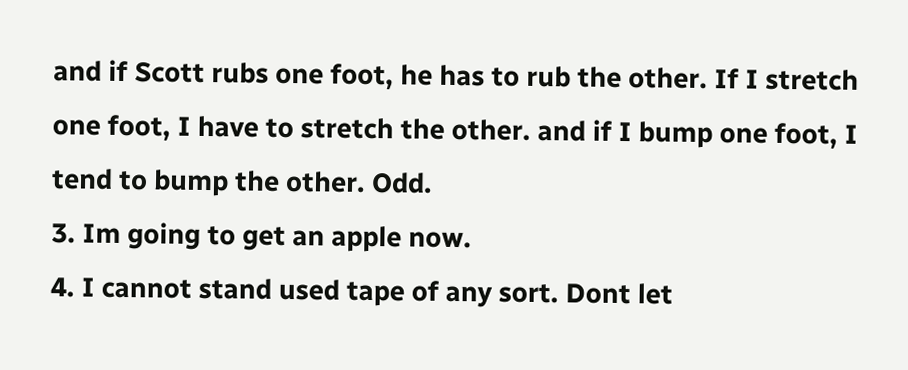and if Scott rubs one foot, he has to rub the other. If I stretch one foot, I have to stretch the other. and if I bump one foot, I tend to bump the other. Odd.
3. Im going to get an apple now.
4. I cannot stand used tape of any sort. Dont let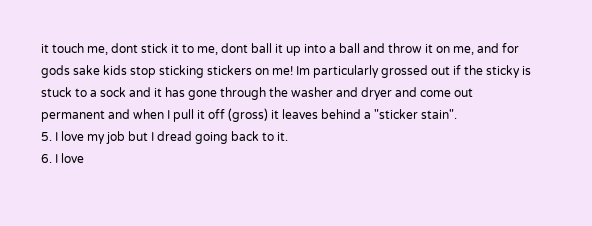it touch me, dont stick it to me, dont ball it up into a ball and throw it on me, and for gods sake kids stop sticking stickers on me! Im particularly grossed out if the sticky is stuck to a sock and it has gone through the washer and dryer and come out permanent and when I pull it off (gross) it leaves behind a "sticker stain".
5. I love my job but I dread going back to it.
6. I love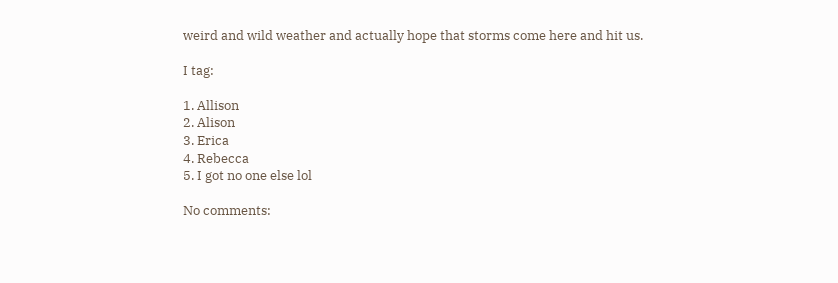weird and wild weather and actually hope that storms come here and hit us.

I tag:

1. Allison
2. Alison
3. Erica
4. Rebecca
5. I got no one else lol

No comments: